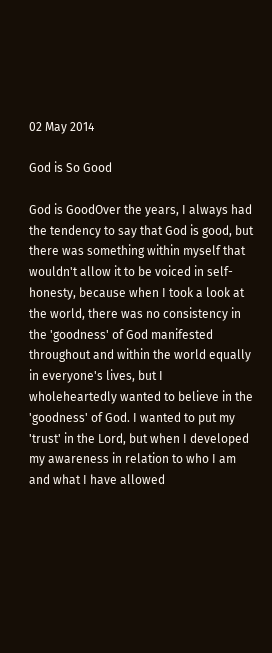02 May 2014

God is So Good

God is GoodOver the years, I always had the tendency to say that God is good, but there was something within myself that wouldn't allow it to be voiced in self-honesty, because when I took a look at the world, there was no consistency in the 'goodness' of God manifested throughout and within the world equally in everyone's lives, but I wholeheartedly wanted to believe in the 'goodness' of God. I wanted to put my 'trust' in the Lord, but when I developed my awareness in relation to who I am and what I have allowed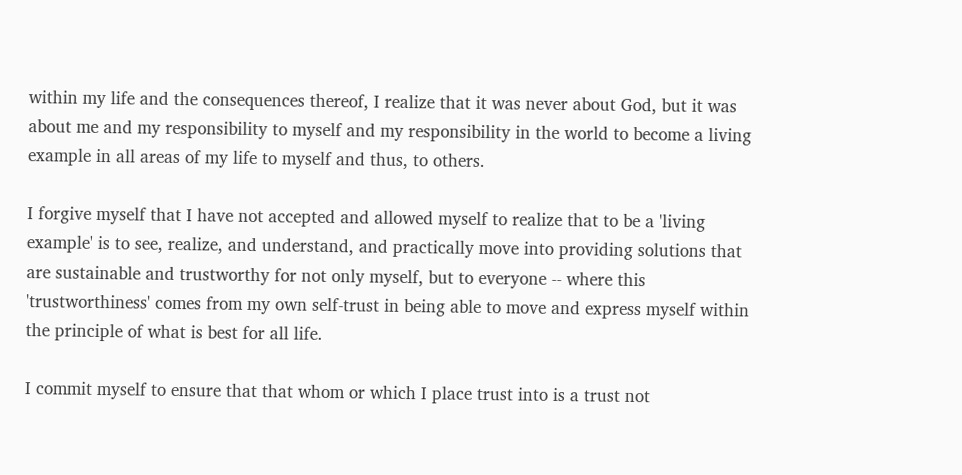within my life and the consequences thereof, I realize that it was never about God, but it was about me and my responsibility to myself and my responsibility in the world to become a living example in all areas of my life to myself and thus, to others.

I forgive myself that I have not accepted and allowed myself to realize that to be a 'living example' is to see, realize, and understand, and practically move into providing solutions that are sustainable and trustworthy for not only myself, but to everyone -- where this 'trustworthiness' comes from my own self-trust in being able to move and express myself within the principle of what is best for all life.

I commit myself to ensure that that whom or which I place trust into is a trust not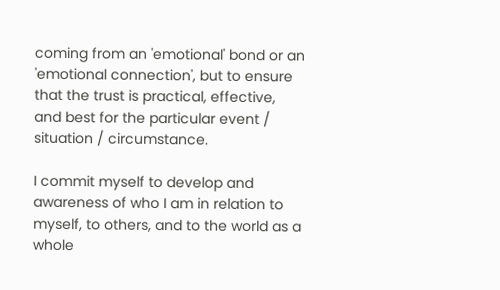coming from an 'emotional' bond or an 'emotional connection', but to ensure that the trust is practical, effective, and best for the particular event / situation / circumstance.

I commit myself to develop and awareness of who I am in relation to myself, to others, and to the world as a whole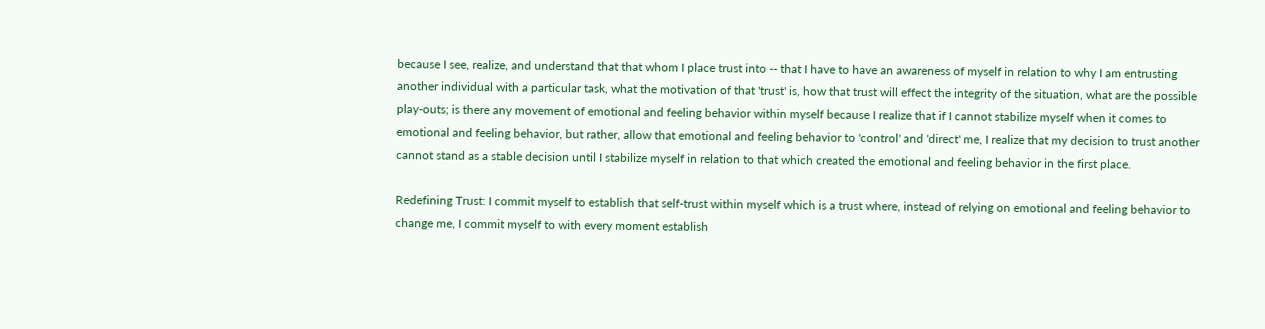because I see, realize, and understand that that whom I place trust into -- that I have to have an awareness of myself in relation to why I am entrusting another individual with a particular task, what the motivation of that 'trust' is, how that trust will effect the integrity of the situation, what are the possible play-outs; is there any movement of emotional and feeling behavior within myself because I realize that if I cannot stabilize myself when it comes to emotional and feeling behavior, but rather, allow that emotional and feeling behavior to 'control' and 'direct' me, I realize that my decision to trust another cannot stand as a stable decision until I stabilize myself in relation to that which created the emotional and feeling behavior in the first place.

Redefining Trust: I commit myself to establish that self-trust within myself which is a trust where, instead of relying on emotional and feeling behavior to change me, I commit myself to with every moment establish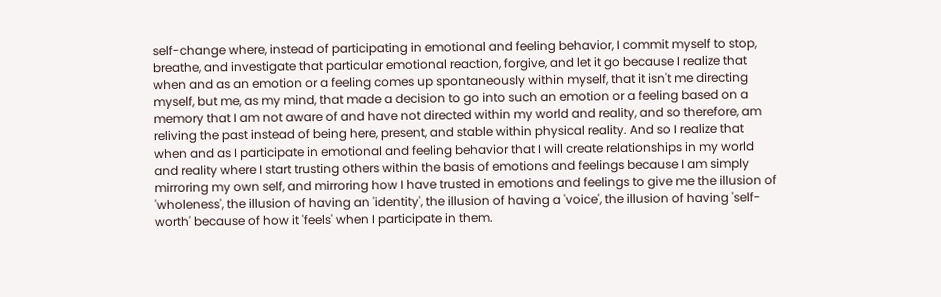self-change where, instead of participating in emotional and feeling behavior, I commit myself to stop, breathe, and investigate that particular emotional reaction, forgive, and let it go because I realize that when and as an emotion or a feeling comes up spontaneously within myself, that it isn't me directing myself, but me, as my mind, that made a decision to go into such an emotion or a feeling based on a memory that I am not aware of and have not directed within my world and reality, and so therefore, am reliving the past instead of being here, present, and stable within physical reality. And so I realize that when and as I participate in emotional and feeling behavior that I will create relationships in my world and reality where I start trusting others within the basis of emotions and feelings because I am simply mirroring my own self, and mirroring how I have trusted in emotions and feelings to give me the illusion of 'wholeness', the illusion of having an 'identity', the illusion of having a 'voice', the illusion of having 'self-worth' because of how it 'feels' when I participate in them.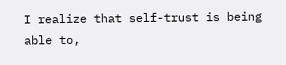I realize that self-trust is being able to,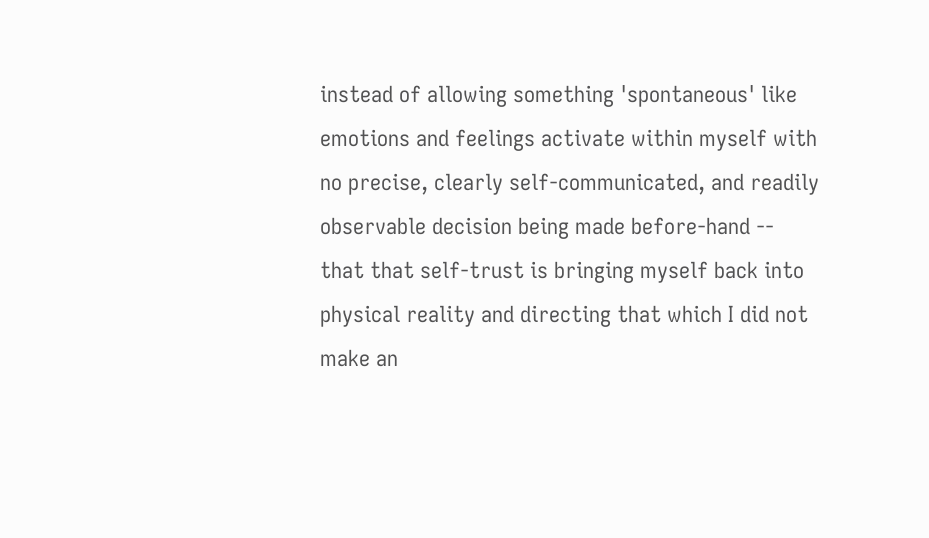instead of allowing something 'spontaneous' like emotions and feelings activate within myself with no precise, clearly self-communicated, and readily observable decision being made before-hand -- that that self-trust is bringing myself back into physical reality and directing that which I did not make an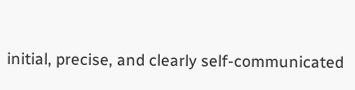initial, precise, and clearly self-communicated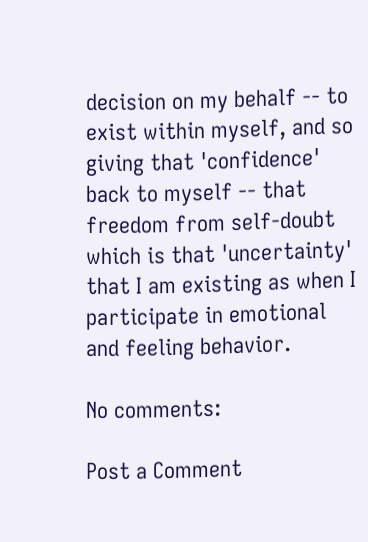decision on my behalf -- to exist within myself, and so giving that 'confidence' back to myself -- that freedom from self-doubt which is that 'uncertainty' that I am existing as when I participate in emotional and feeling behavior.

No comments:

Post a Comment